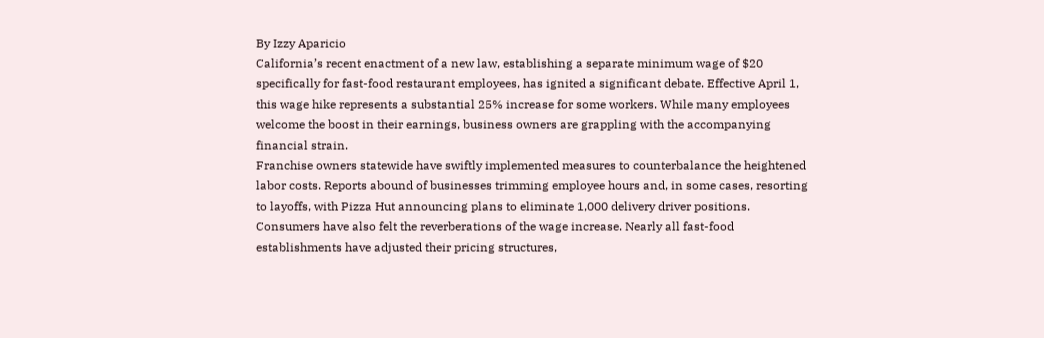By Izzy Aparicio
California’s recent enactment of a new law, establishing a separate minimum wage of $20 specifically for fast-food restaurant employees, has ignited a significant debate. Effective April 1, this wage hike represents a substantial 25% increase for some workers. While many employees welcome the boost in their earnings, business owners are grappling with the accompanying financial strain.
Franchise owners statewide have swiftly implemented measures to counterbalance the heightened labor costs. Reports abound of businesses trimming employee hours and, in some cases, resorting to layoffs, with Pizza Hut announcing plans to eliminate 1,000 delivery driver positions.
Consumers have also felt the reverberations of the wage increase. Nearly all fast-food establishments have adjusted their pricing structures,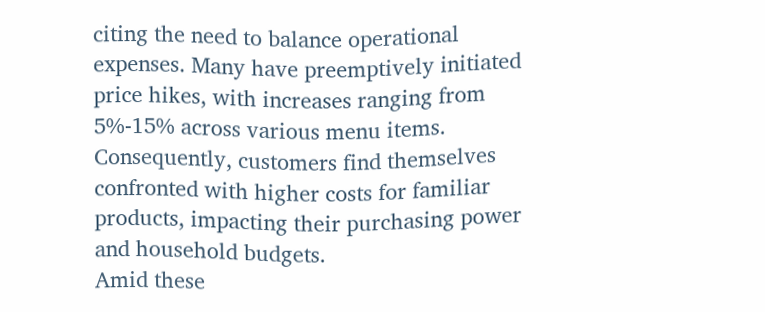citing the need to balance operational expenses. Many have preemptively initiated price hikes, with increases ranging from 5%-15% across various menu items. Consequently, customers find themselves confronted with higher costs for familiar products, impacting their purchasing power and household budgets.
Amid these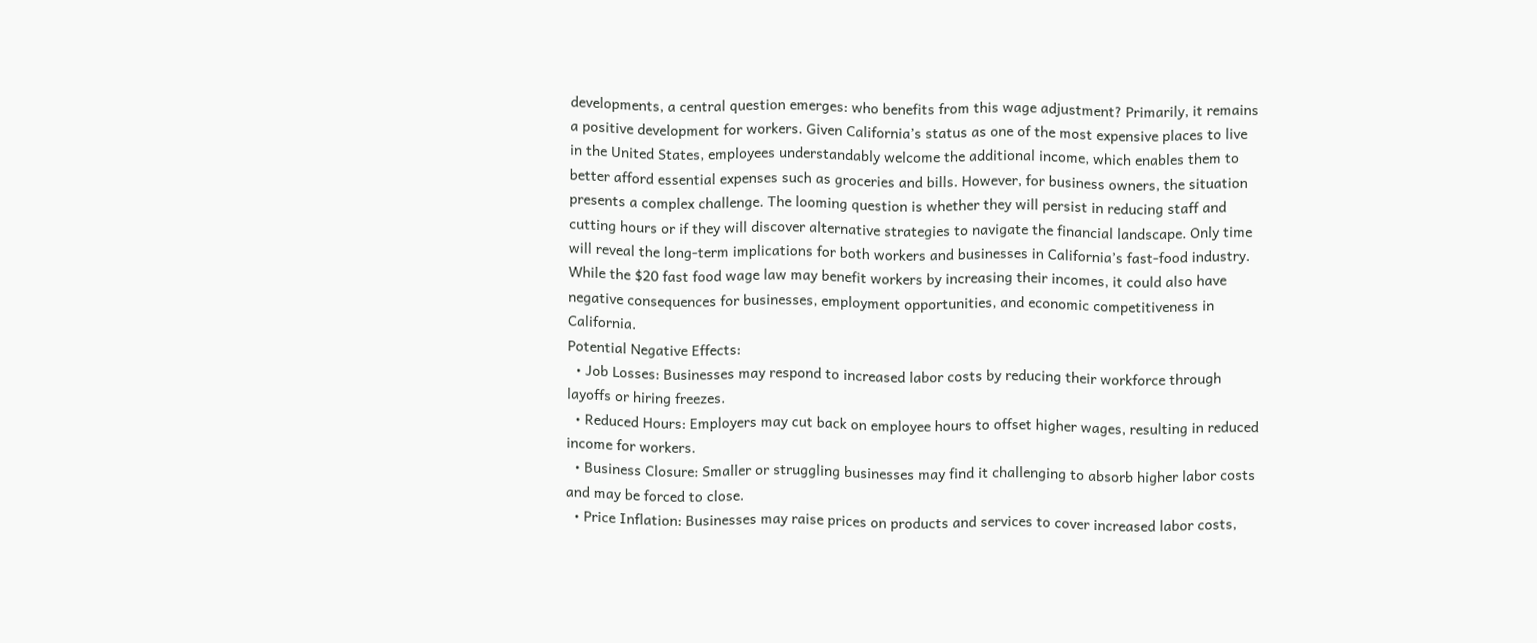developments, a central question emerges: who benefits from this wage adjustment? Primarily, it remains a positive development for workers. Given California’s status as one of the most expensive places to live in the United States, employees understandably welcome the additional income, which enables them to better afford essential expenses such as groceries and bills. However, for business owners, the situation presents a complex challenge. The looming question is whether they will persist in reducing staff and cutting hours or if they will discover alternative strategies to navigate the financial landscape. Only time will reveal the long-term implications for both workers and businesses in California’s fast-food industry.
While the $20 fast food wage law may benefit workers by increasing their incomes, it could also have negative consequences for businesses, employment opportunities, and economic competitiveness in California.
Potential Negative Effects:
  • Job Losses: Businesses may respond to increased labor costs by reducing their workforce through layoffs or hiring freezes.
  • Reduced Hours: Employers may cut back on employee hours to offset higher wages, resulting in reduced income for workers.
  • Business Closure: Smaller or struggling businesses may find it challenging to absorb higher labor costs and may be forced to close.
  • Price Inflation: Businesses may raise prices on products and services to cover increased labor costs,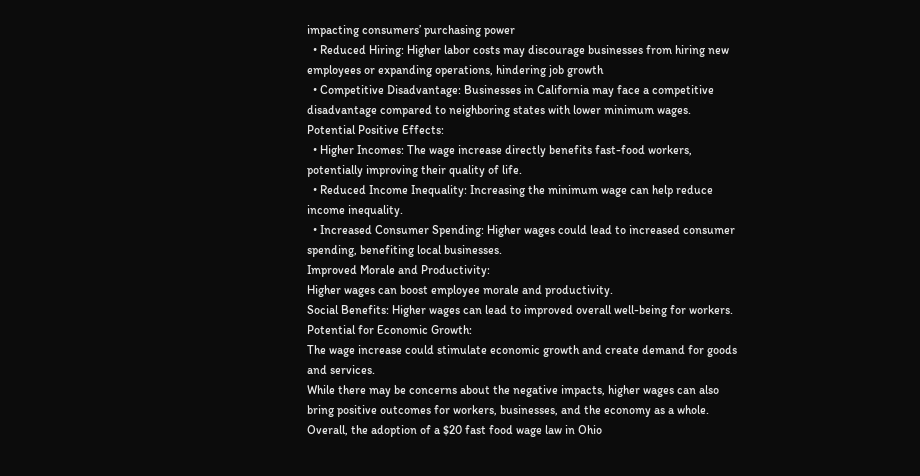impacting consumers’ purchasing power
  • Reduced Hiring: Higher labor costs may discourage businesses from hiring new employees or expanding operations, hindering job growth
  • Competitive Disadvantage: Businesses in California may face a competitive disadvantage compared to neighboring states with lower minimum wages.
Potential Positive Effects:
  • Higher Incomes: The wage increase directly benefits fast-food workers, potentially improving their quality of life.
  • Reduced Income Inequality: Increasing the minimum wage can help reduce income inequality.
  • Increased Consumer Spending: Higher wages could lead to increased consumer spending, benefiting local businesses.
Improved Morale and Productivity:
Higher wages can boost employee morale and productivity.
Social Benefits: Higher wages can lead to improved overall well-being for workers.
Potential for Economic Growth:
The wage increase could stimulate economic growth and create demand for goods and services.
While there may be concerns about the negative impacts, higher wages can also bring positive outcomes for workers, businesses, and the economy as a whole. Overall, the adoption of a $20 fast food wage law in Ohio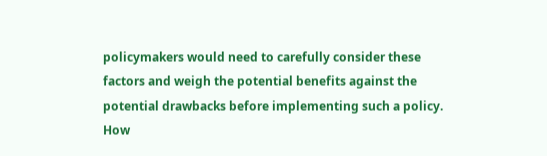policymakers would need to carefully consider these factors and weigh the potential benefits against the potential drawbacks before implementing such a policy.
How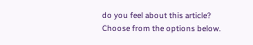do you feel about this article? Choose from the options below.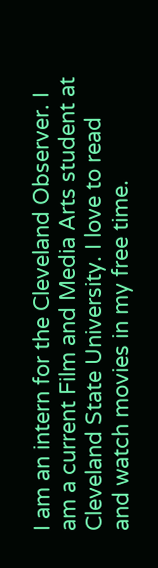I am an intern for the Cleveland Observer. I am a current Film and Media Arts student at Cleveland State University. I love to read and watch movies in my free time.